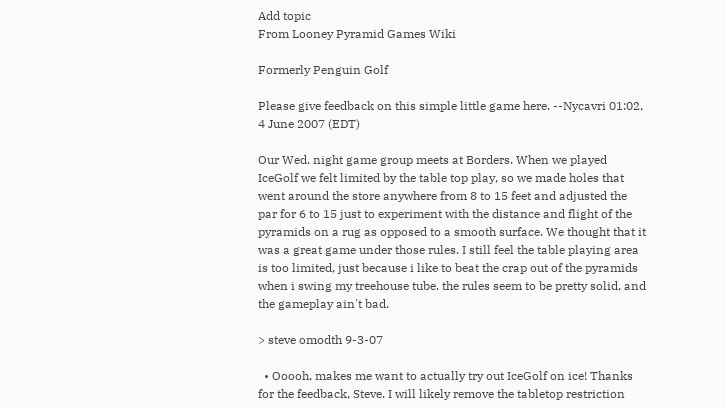Add topic
From Looney Pyramid Games Wiki

Formerly Penguin Golf

Please give feedback on this simple little game here. --Nycavri 01:02, 4 June 2007 (EDT)

Our Wed. night game group meets at Borders. When we played IceGolf we felt limited by the table top play, so we made holes that went around the store anywhere from 8 to 15 feet and adjusted the par for 6 to 15 just to experiment with the distance and flight of the pyramids on a rug as opposed to a smooth surface. We thought that it was a great game under those rules. I still feel the table playing area is too limited, just because i like to beat the crap out of the pyramids when i swing my treehouse tube. the rules seem to be pretty solid, and the gameplay ain't bad.

> steve omodth 9-3-07

  • Ooooh, makes me want to actually try out IceGolf on ice! Thanks for the feedback, Steve. I will likely remove the tabletop restriction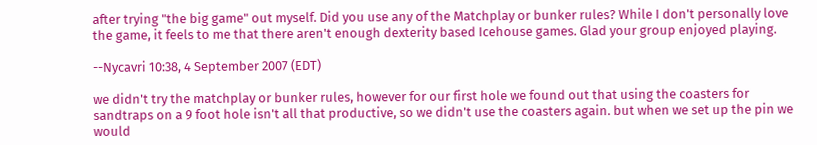after trying "the big game" out myself. Did you use any of the Matchplay or bunker rules? While I don't personally love the game, it feels to me that there aren't enough dexterity based Icehouse games. Glad your group enjoyed playing.

--Nycavri 10:38, 4 September 2007 (EDT)

we didn't try the matchplay or bunker rules, however for our first hole we found out that using the coasters for sandtraps on a 9 foot hole isn't all that productive, so we didn't use the coasters again. but when we set up the pin we would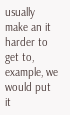usually make an it harder to get to, example, we would put it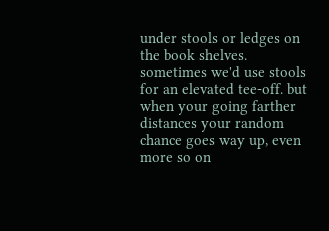under stools or ledges on the book shelves. sometimes we'd use stools for an elevated tee-off. but when your going farther distances your random chance goes way up, even more so on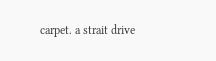carpet. a strait drive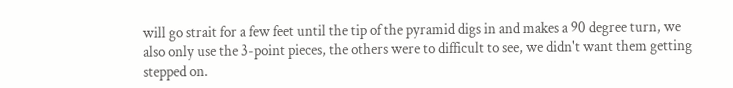will go strait for a few feet until the tip of the pyramid digs in and makes a 90 degree turn, we also only use the 3-point pieces, the others were to difficult to see, we didn't want them getting stepped on.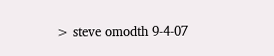> steve omodth 9-4-07